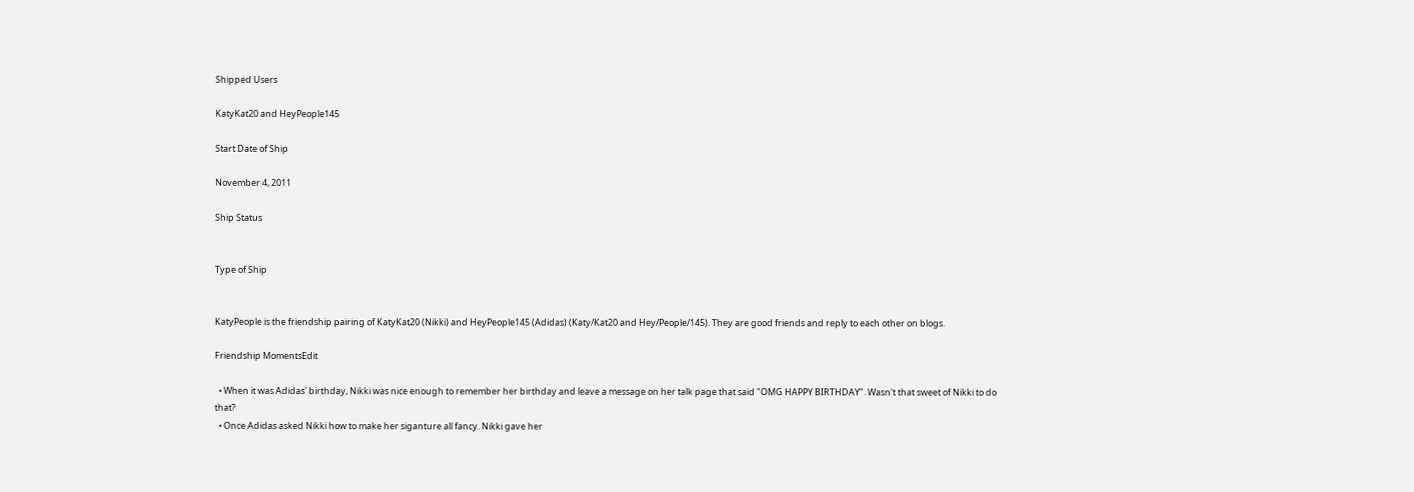Shipped Users

KatyKat20 and HeyPeople145

Start Date of Ship

November 4, 2011

Ship Status


Type of Ship


KatyPeople is the friendship pairing of KatyKat20 (Nikki) and HeyPeople145 (Adidas) (Katy/Kat20 and Hey/People/145). They are good friends and reply to each other on blogs.

Friendship MomentsEdit

  • When it was Adidas' birthday, Nikki was nice enough to remember her birthday and leave a message on her talk page that said "OMG HAPPY BIRTHDAY". Wasn't that sweet of Nikki to do that?
  • Once Adidas asked Nikki how to make her siganture all fancy. Nikki gave her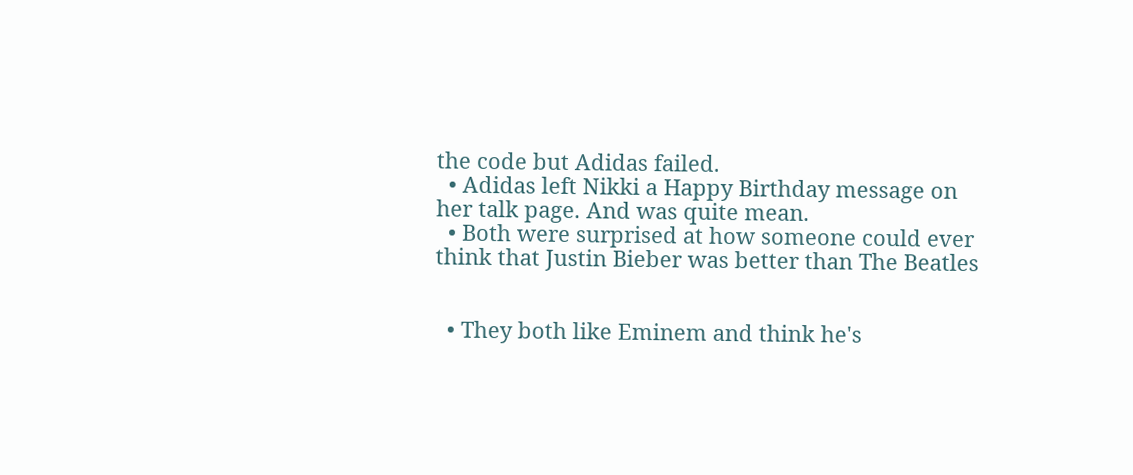the code but Adidas failed.
  • Adidas left Nikki a Happy Birthday message on her talk page. And was quite mean.
  • Both were surprised at how someone could ever think that Justin Bieber was better than The Beatles


  • They both like Eminem and think he's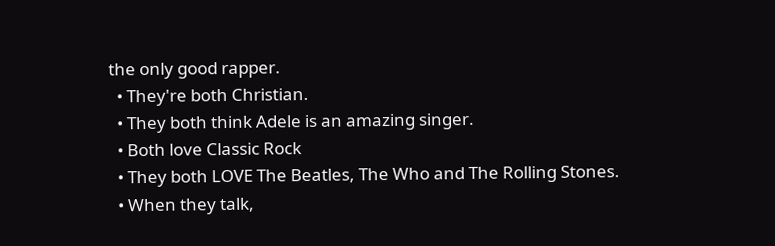the only good rapper.
  • They're both Christian.
  • They both think Adele is an amazing singer.
  • Both love Classic Rock
  • They both LOVE The Beatles, The Who and The Rolling Stones.
  • When they talk,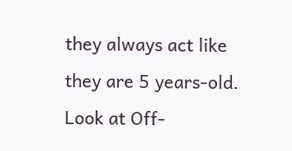they always act like they are 5 years-old. Look at Off-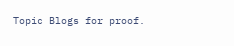Topic Blogs for proof.